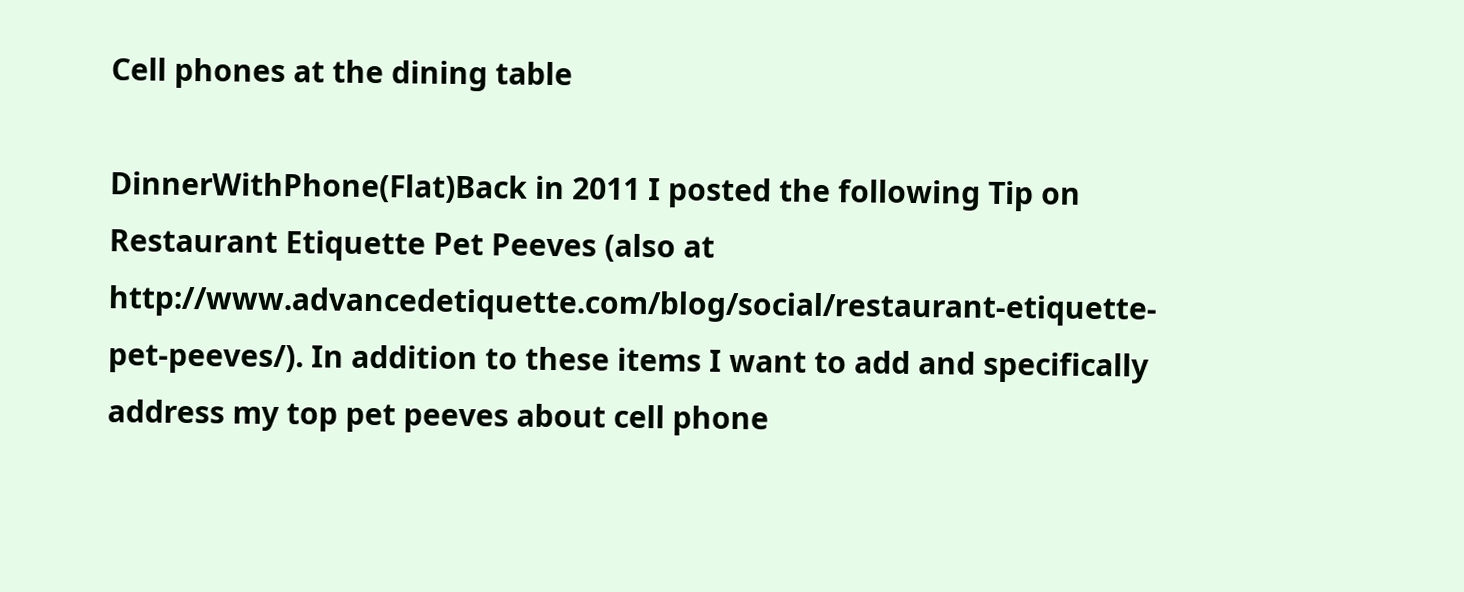Cell phones at the dining table

DinnerWithPhone(Flat)Back in 2011 I posted the following Tip on Restaurant Etiquette Pet Peeves (also at http://www.advancedetiquette.com/blog/social/restaurant-etiquette-pet-peeves/). In addition to these items I want to add and specifically address my top pet peeves about cell phone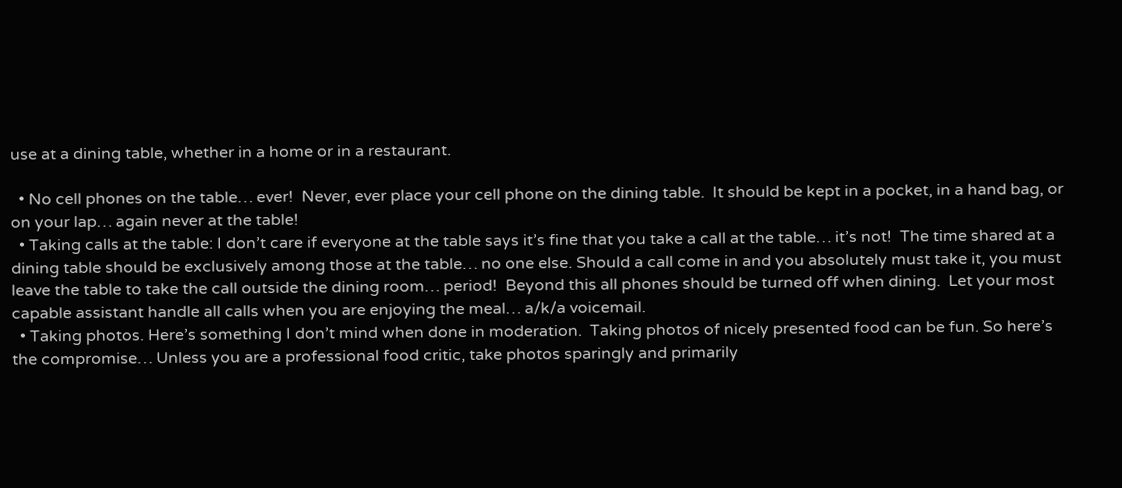use at a dining table, whether in a home or in a restaurant.

  • No cell phones on the table… ever!  Never, ever place your cell phone on the dining table.  It should be kept in a pocket, in a hand bag, or on your lap… again never at the table!
  • Taking calls at the table: I don’t care if everyone at the table says it’s fine that you take a call at the table… it’s not!  The time shared at a dining table should be exclusively among those at the table… no one else. Should a call come in and you absolutely must take it, you must leave the table to take the call outside the dining room… period!  Beyond this all phones should be turned off when dining.  Let your most capable assistant handle all calls when you are enjoying the meal… a/k/a voicemail.
  • Taking photos. Here’s something I don’t mind when done in moderation.  Taking photos of nicely presented food can be fun. So here’s the compromise… Unless you are a professional food critic, take photos sparingly and primarily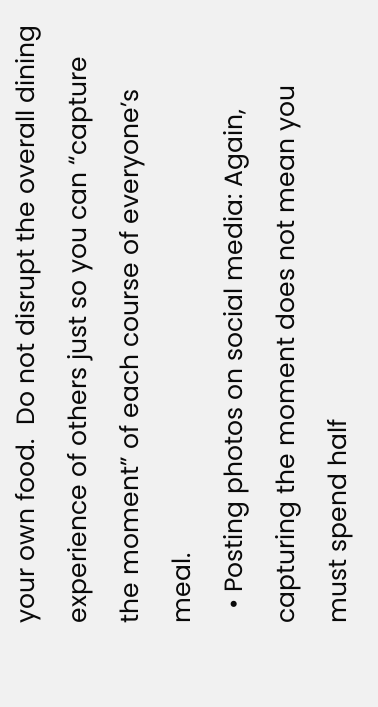your own food.  Do not disrupt the overall dining experience of others just so you can “capture the moment” of each course of everyone’s meal.
  • Posting photos on social media: Again, capturing the moment does not mean you must spend half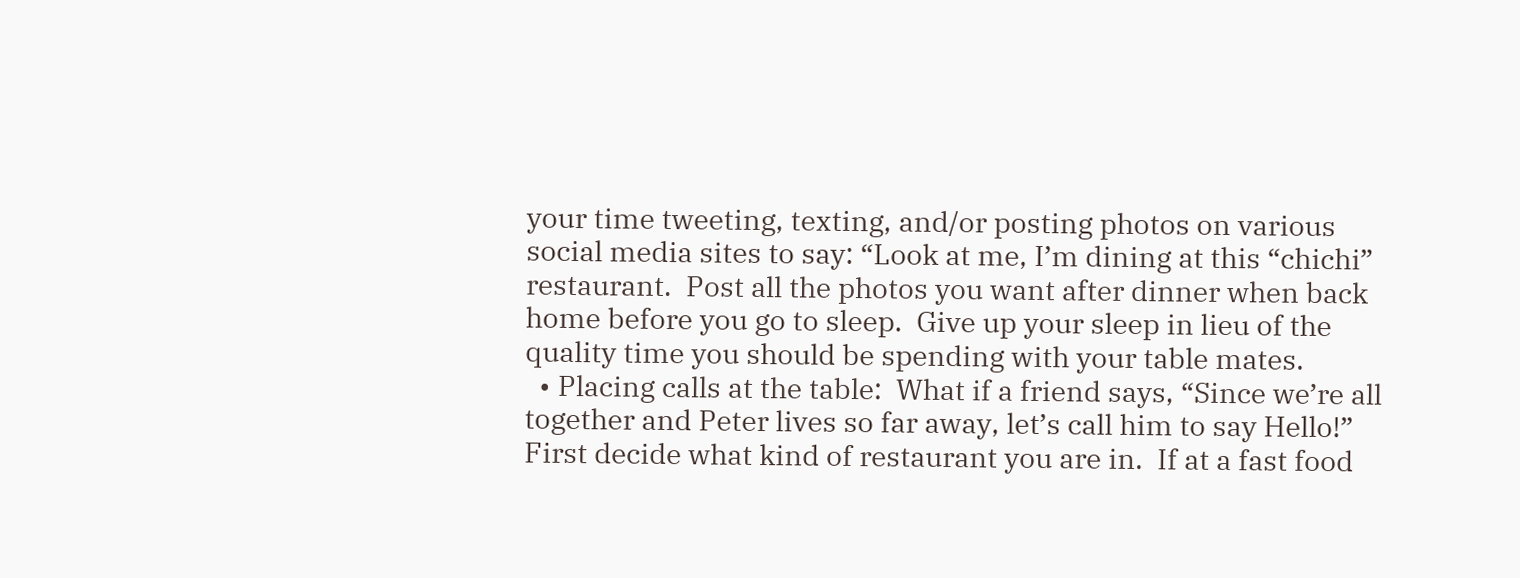your time tweeting, texting, and/or posting photos on various social media sites to say: “Look at me, I’m dining at this “chichi” restaurant.  Post all the photos you want after dinner when back home before you go to sleep.  Give up your sleep in lieu of the quality time you should be spending with your table mates.
  • Placing calls at the table:  What if a friend says, “Since we’re all together and Peter lives so far away, let’s call him to say Hello!”  First decide what kind of restaurant you are in.  If at a fast food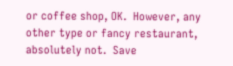or coffee shop, OK.  However, any other type or fancy restaurant, absolutely not.  Save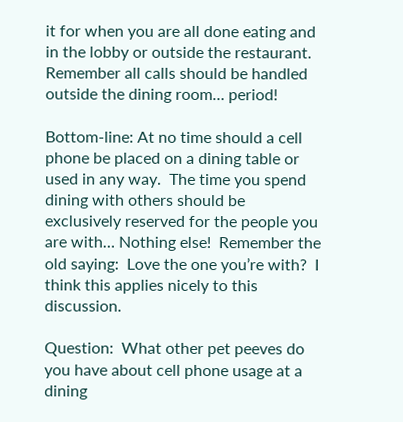it for when you are all done eating and in the lobby or outside the restaurant.  Remember all calls should be handled outside the dining room… period!

Bottom-line: At no time should a cell phone be placed on a dining table or used in any way.  The time you spend dining with others should be exclusively reserved for the people you are with… Nothing else!  Remember the old saying:  Love the one you’re with?  I think this applies nicely to this discussion.

Question:  What other pet peeves do you have about cell phone usage at a dining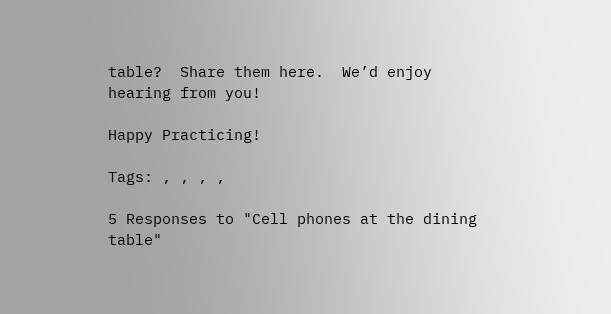table?  Share them here.  We’d enjoy hearing from you!

Happy Practicing!

Tags: , , , ,

5 Responses to "Cell phones at the dining table"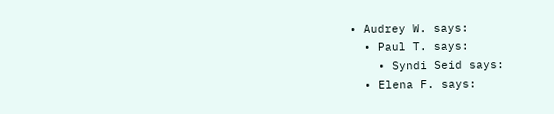• Audrey W. says:
  • Paul T. says:
    • Syndi Seid says:
  • Elena F. says: